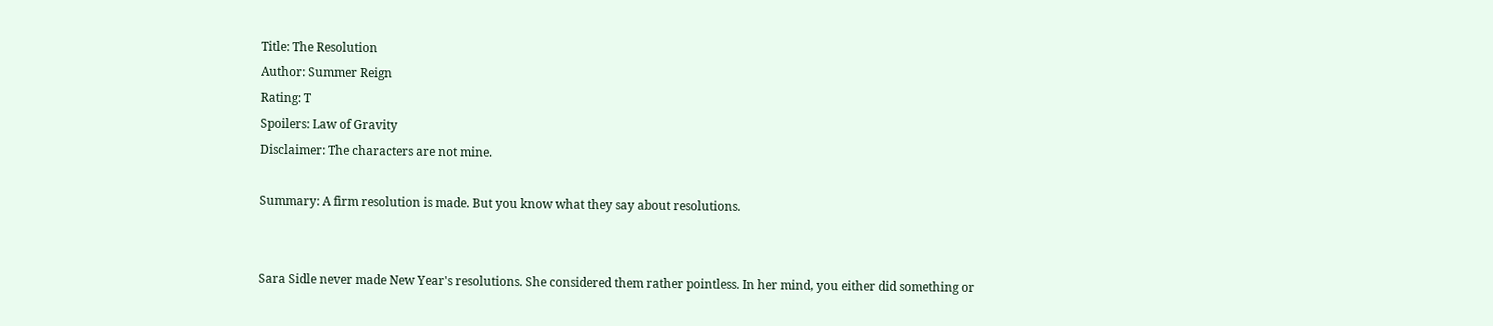Title: The Resolution
Author: Summer Reign
Rating: T
Spoilers: Law of Gravity
Disclaimer: The characters are not mine.

Summary: A firm resolution is made. But you know what they say about resolutions.


Sara Sidle never made New Year's resolutions. She considered them rather pointless. In her mind, you either did something or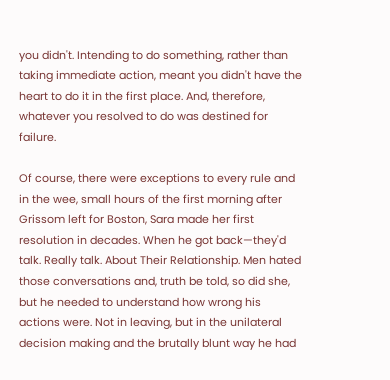you didn't. Intending to do something, rather than taking immediate action, meant you didn't have the heart to do it in the first place. And, therefore, whatever you resolved to do was destined for failure.

Of course, there were exceptions to every rule and in the wee, small hours of the first morning after Grissom left for Boston, Sara made her first resolution in decades. When he got back—they'd talk. Really talk. About Their Relationship. Men hated those conversations and, truth be told, so did she, but he needed to understand how wrong his actions were. Not in leaving, but in the unilateral decision making and the brutally blunt way he had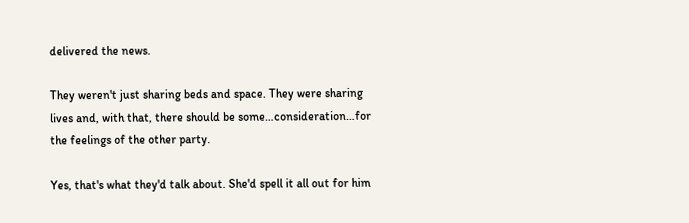delivered the news.

They weren't just sharing beds and space. They were sharing lives and, with that, there should be some…consideration…for the feelings of the other party.

Yes, that's what they'd talk about. She'd spell it all out for him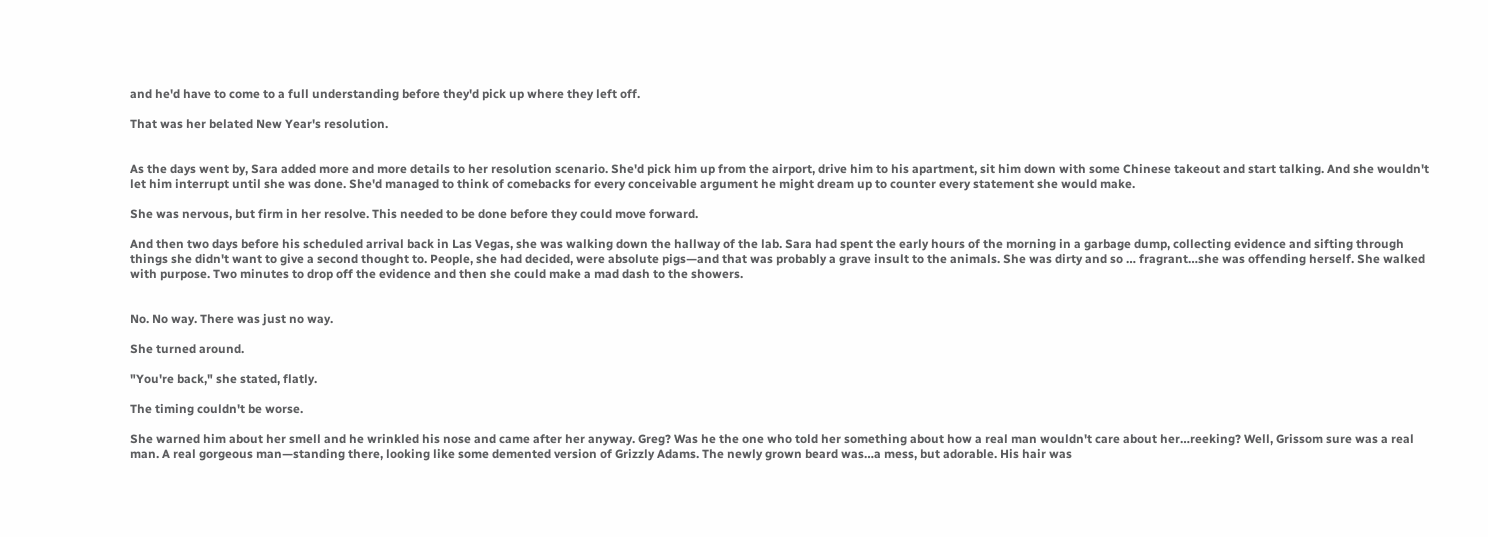and he'd have to come to a full understanding before they'd pick up where they left off.

That was her belated New Year's resolution.


As the days went by, Sara added more and more details to her resolution scenario. She'd pick him up from the airport, drive him to his apartment, sit him down with some Chinese takeout and start talking. And she wouldn't let him interrupt until she was done. She'd managed to think of comebacks for every conceivable argument he might dream up to counter every statement she would make.

She was nervous, but firm in her resolve. This needed to be done before they could move forward.

And then two days before his scheduled arrival back in Las Vegas, she was walking down the hallway of the lab. Sara had spent the early hours of the morning in a garbage dump, collecting evidence and sifting through things she didn't want to give a second thought to. People, she had decided, were absolute pigs—and that was probably a grave insult to the animals. She was dirty and so … fragrant…she was offending herself. She walked with purpose. Two minutes to drop off the evidence and then she could make a mad dash to the showers.


No. No way. There was just no way.

She turned around.

"You're back," she stated, flatly.

The timing couldn't be worse.

She warned him about her smell and he wrinkled his nose and came after her anyway. Greg? Was he the one who told her something about how a real man wouldn't care about her…reeking? Well, Grissom sure was a real man. A real gorgeous man—standing there, looking like some demented version of Grizzly Adams. The newly grown beard was…a mess, but adorable. His hair was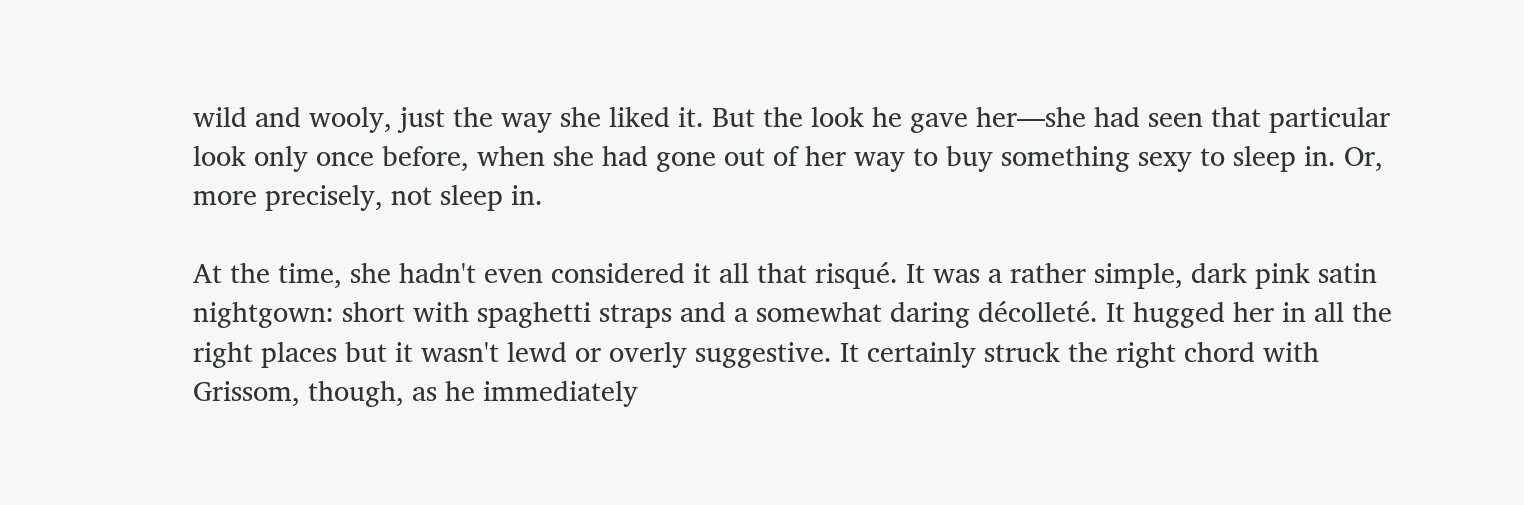wild and wooly, just the way she liked it. But the look he gave her—she had seen that particular look only once before, when she had gone out of her way to buy something sexy to sleep in. Or, more precisely, not sleep in.

At the time, she hadn't even considered it all that risqué. It was a rather simple, dark pink satin nightgown: short with spaghetti straps and a somewhat daring décolleté. It hugged her in all the right places but it wasn't lewd or overly suggestive. It certainly struck the right chord with Grissom, though, as he immediately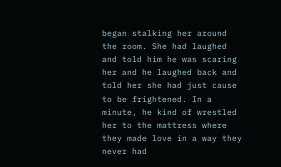began stalking her around the room. She had laughed and told him he was scaring her and he laughed back and told her she had just cause to be frightened. In a minute, he kind of wrestled her to the mattress where they made love in a way they never had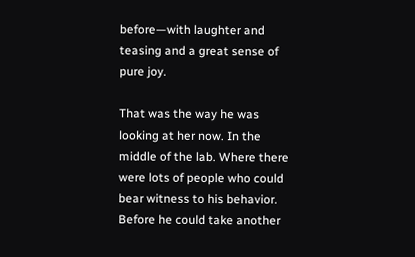before—with laughter and teasing and a great sense of pure joy.

That was the way he was looking at her now. In the middle of the lab. Where there were lots of people who could bear witness to his behavior. Before he could take another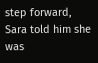step forward, Sara told him she was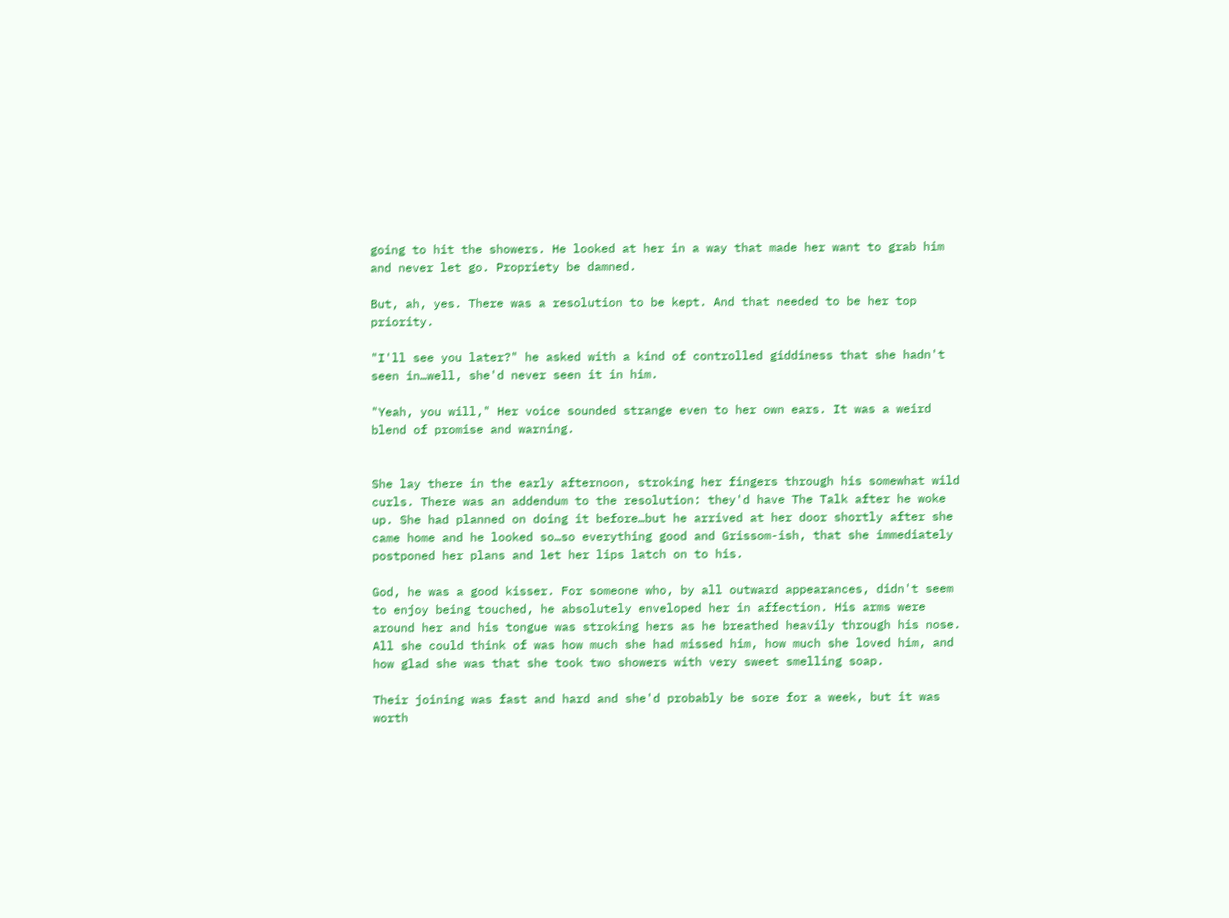going to hit the showers. He looked at her in a way that made her want to grab him and never let go. Propriety be damned.

But, ah, yes. There was a resolution to be kept. And that needed to be her top priority.

"I'll see you later?" he asked with a kind of controlled giddiness that she hadn't seen in…well, she'd never seen it in him.

"Yeah, you will," Her voice sounded strange even to her own ears. It was a weird blend of promise and warning.


She lay there in the early afternoon, stroking her fingers through his somewhat wild curls. There was an addendum to the resolution: they'd have The Talk after he woke up. She had planned on doing it before…but he arrived at her door shortly after she came home and he looked so…so everything good and Grissom-ish, that she immediately postponed her plans and let her lips latch on to his.

God, he was a good kisser. For someone who, by all outward appearances, didn't seem to enjoy being touched, he absolutely enveloped her in affection. His arms were around her and his tongue was stroking hers as he breathed heavily through his nose. All she could think of was how much she had missed him, how much she loved him, and how glad she was that she took two showers with very sweet smelling soap.

Their joining was fast and hard and she'd probably be sore for a week, but it was worth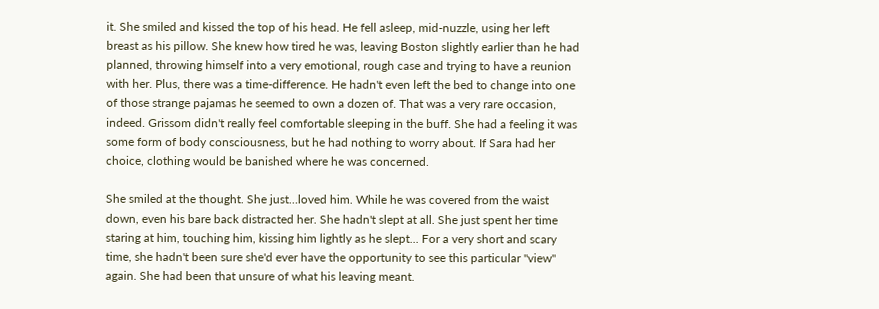it. She smiled and kissed the top of his head. He fell asleep, mid-nuzzle, using her left breast as his pillow. She knew how tired he was, leaving Boston slightly earlier than he had planned, throwing himself into a very emotional, rough case and trying to have a reunion with her. Plus, there was a time-difference. He hadn't even left the bed to change into one of those strange pajamas he seemed to own a dozen of. That was a very rare occasion, indeed. Grissom didn't really feel comfortable sleeping in the buff. She had a feeling it was some form of body consciousness, but he had nothing to worry about. If Sara had her choice, clothing would be banished where he was concerned.

She smiled at the thought. She just…loved him. While he was covered from the waist down, even his bare back distracted her. She hadn't slept at all. She just spent her time staring at him, touching him, kissing him lightly as he slept... For a very short and scary time, she hadn't been sure she'd ever have the opportunity to see this particular "view" again. She had been that unsure of what his leaving meant.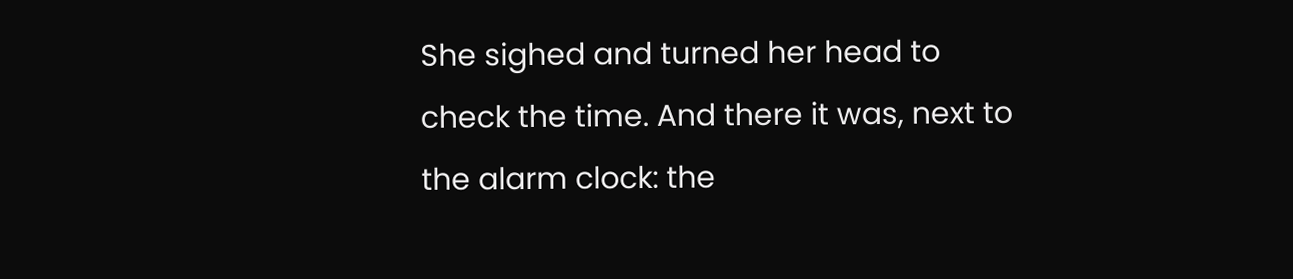She sighed and turned her head to check the time. And there it was, next to the alarm clock: the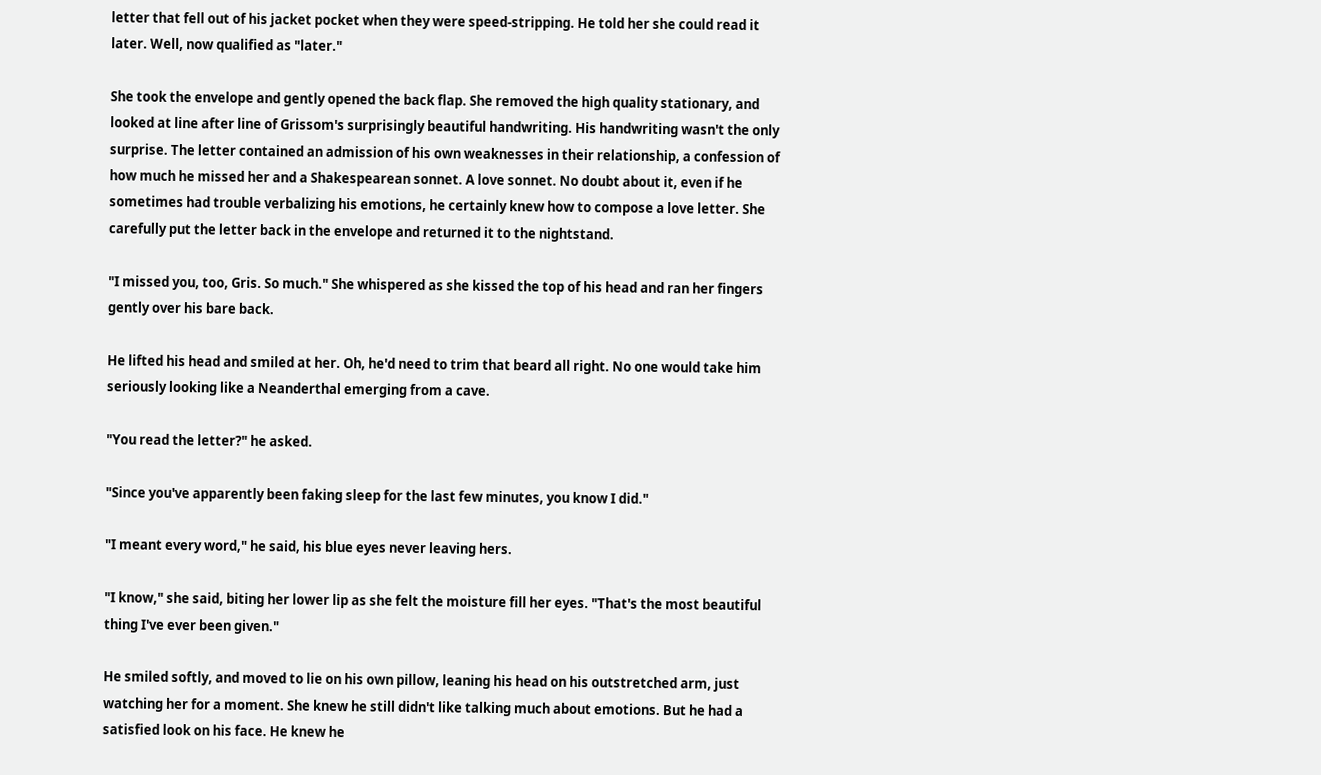letter that fell out of his jacket pocket when they were speed-stripping. He told her she could read it later. Well, now qualified as "later."

She took the envelope and gently opened the back flap. She removed the high quality stationary, and looked at line after line of Grissom's surprisingly beautiful handwriting. His handwriting wasn't the only surprise. The letter contained an admission of his own weaknesses in their relationship, a confession of how much he missed her and a Shakespearean sonnet. A love sonnet. No doubt about it, even if he sometimes had trouble verbalizing his emotions, he certainly knew how to compose a love letter. She carefully put the letter back in the envelope and returned it to the nightstand.

"I missed you, too, Gris. So much." She whispered as she kissed the top of his head and ran her fingers gently over his bare back.

He lifted his head and smiled at her. Oh, he'd need to trim that beard all right. No one would take him seriously looking like a Neanderthal emerging from a cave.

"You read the letter?" he asked.

"Since you've apparently been faking sleep for the last few minutes, you know I did."

"I meant every word," he said, his blue eyes never leaving hers.

"I know," she said, biting her lower lip as she felt the moisture fill her eyes. "That's the most beautiful thing I've ever been given."

He smiled softly, and moved to lie on his own pillow, leaning his head on his outstretched arm, just watching her for a moment. She knew he still didn't like talking much about emotions. But he had a satisfied look on his face. He knew he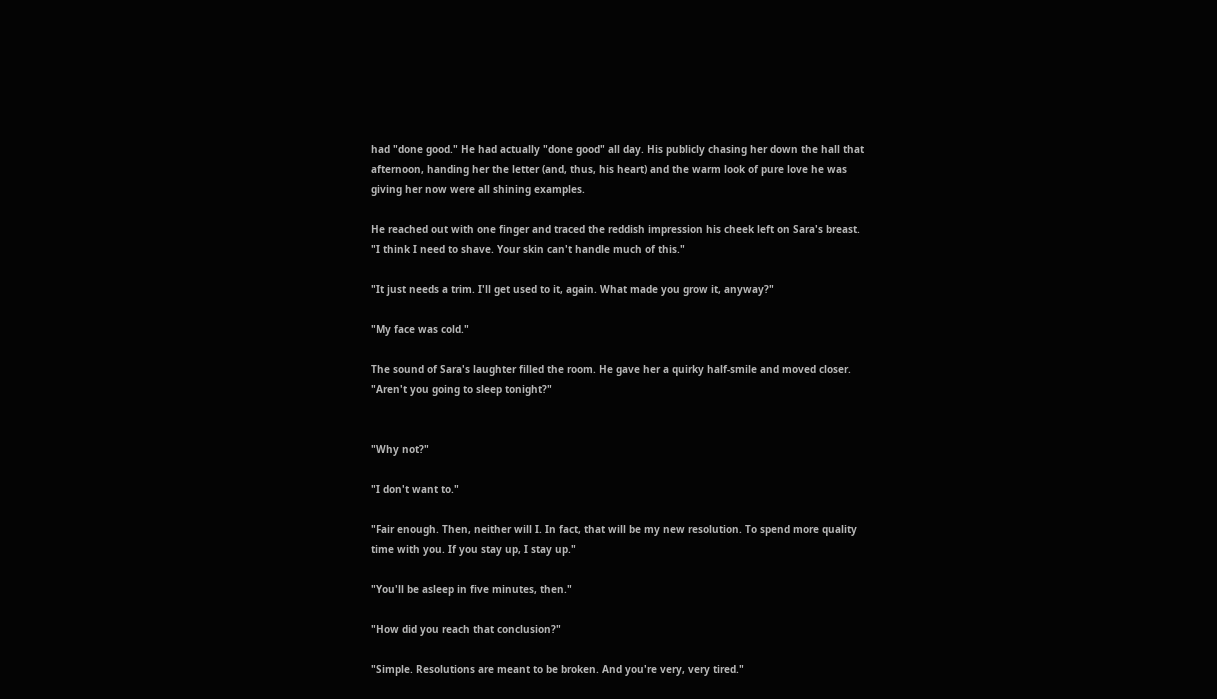had "done good." He had actually "done good" all day. His publicly chasing her down the hall that afternoon, handing her the letter (and, thus, his heart) and the warm look of pure love he was giving her now were all shining examples.

He reached out with one finger and traced the reddish impression his cheek left on Sara's breast. "I think I need to shave. Your skin can't handle much of this."

"It just needs a trim. I'll get used to it, again. What made you grow it, anyway?"

"My face was cold."

The sound of Sara's laughter filled the room. He gave her a quirky half-smile and moved closer. "Aren't you going to sleep tonight?"


"Why not?"

"I don't want to."

"Fair enough. Then, neither will I. In fact, that will be my new resolution. To spend more quality time with you. If you stay up, I stay up."

"You'll be asleep in five minutes, then."

"How did you reach that conclusion?"

"Simple. Resolutions are meant to be broken. And you're very, very tired."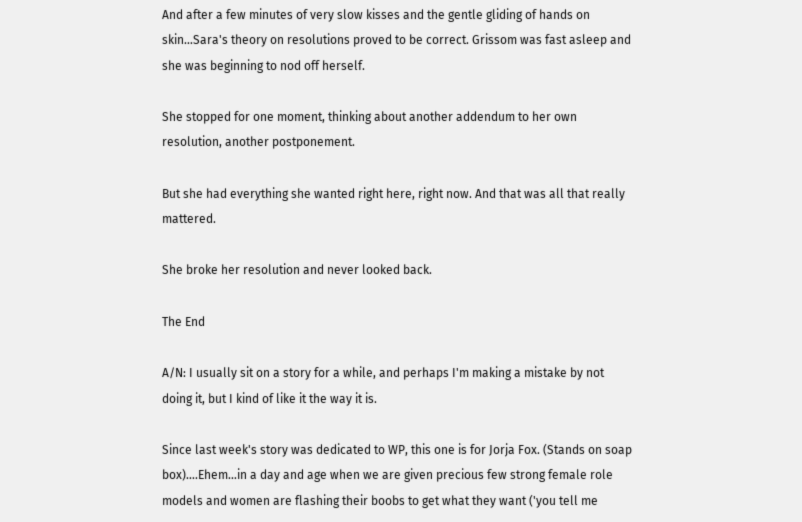And after a few minutes of very slow kisses and the gentle gliding of hands on skin…Sara's theory on resolutions proved to be correct. Grissom was fast asleep and she was beginning to nod off herself.

She stopped for one moment, thinking about another addendum to her own resolution, another postponement.

But she had everything she wanted right here, right now. And that was all that really mattered.

She broke her resolution and never looked back.

The End

A/N: I usually sit on a story for a while, and perhaps I'm making a mistake by not doing it, but I kind of like it the way it is.

Since last week's story was dedicated to WP, this one is for Jorja Fox. (Stands on soap box)….Ehem…in a day and age when we are given precious few strong female role models and women are flashing their boobs to get what they want ('you tell me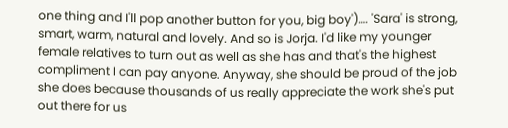one thing and I'll pop another button for you, big boy')…. 'Sara' is strong, smart, warm, natural and lovely. And so is Jorja. I'd like my younger female relatives to turn out as well as she has and that's the highest compliment I can pay anyone. Anyway, she should be proud of the job she does because thousands of us really appreciate the work she's put out there for us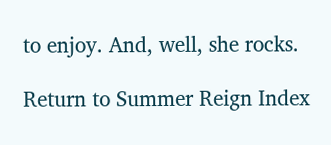to enjoy. And, well, she rocks.

Return to Summer Reign Index